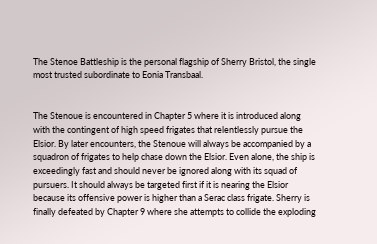The Stenoe Battleship is the personal flagship of Sherry Bristol, the single most trusted subordinate to Eonia Transbaal.


The Stenoue is encountered in Chapter 5 where it is introduced along with the contingent of high speed frigates that relentlessly pursue the Elsior. By later encounters, the Stenoue will always be accompanied by a squadron of frigates to help chase down the Elsior. Even alone, the ship is exceedingly fast and should never be ignored along with its squad of pursuers. It should always be targeted first if it is nearing the Elsior because its offensive power is higher than a Serac class frigate. Sherry is finally defeated by Chapter 9 where she attempts to collide the exploding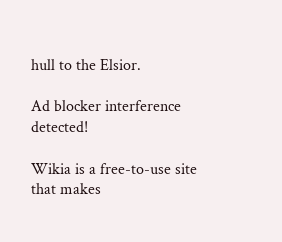hull to the Elsior.

Ad blocker interference detected!

Wikia is a free-to-use site that makes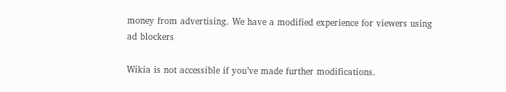money from advertising. We have a modified experience for viewers using ad blockers

Wikia is not accessible if you’ve made further modifications.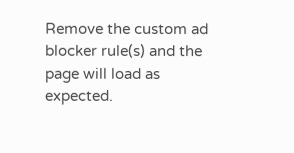Remove the custom ad blocker rule(s) and the page will load as expected.